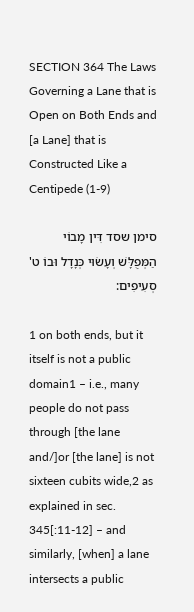SECTION 364 The Laws Governing a Lane that is Open on Both Ends and [a Lane] that is Constructed Like a Centipede (1-9)

סימן שסד דִּין מָבוֹי הַמְּפֻלָּשׁ וְעָשׂוּי כְּנָדָל וּבוֹ ט' סְעִיפִים:

1 on both ends, but it itself is not a public domain1 – i.e., many people do not pass through [the lane and/]or [the lane] is not sixteen cubits wide,2 as explained in sec. 345[:11-12] – and similarly, [when] a lane intersects a public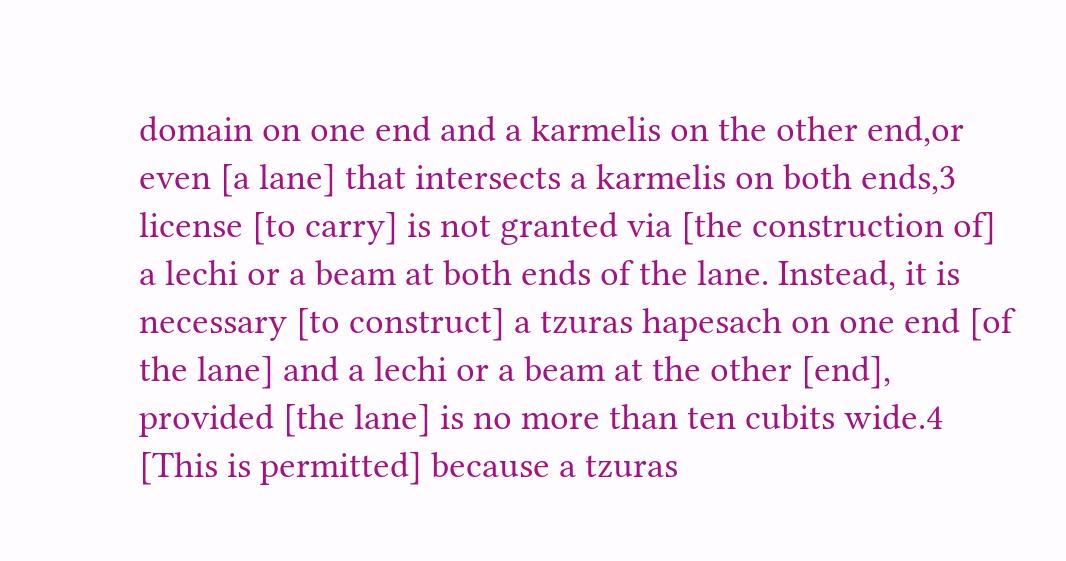domain on one end and a karmelis on the other end,or even [a lane] that intersects a karmelis on both ends,3 license [to carry] is not granted via [the construction of] a lechi or a beam at both ends of the lane. Instead, it is necessary [to construct] a tzuras hapesach on one end [of the lane] and a lechi or a beam at the other [end], provided [the lane] is no more than ten cubits wide.4 [This is permitted] because a tzuras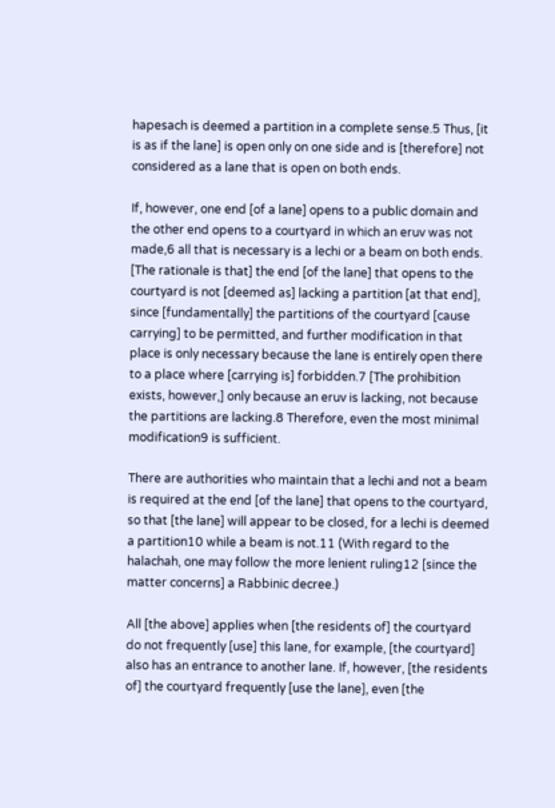hapesach is deemed a partition in a complete sense.5 Thus, [it is as if the lane] is open only on one side and is [therefore] not considered as a lane that is open on both ends.

If, however, one end [of a lane] opens to a public domain and the other end opens to a courtyard in which an eruv was not made,6 all that is necessary is a lechi or a beam on both ends. [The rationale is that] the end [of the lane] that opens to the courtyard is not [deemed as] lacking a partition [at that end], since [fundamentally] the partitions of the courtyard [cause carrying] to be permitted, and further modification in that place is only necessary because the lane is entirely open there to a place where [carrying is] forbidden.7 [The prohibition exists, however,] only because an eruv is lacking, not because the partitions are lacking.8 Therefore, even the most minimal modification9 is sufficient.

There are authorities who maintain that a lechi and not a beam is required at the end [of the lane] that opens to the courtyard, so that [the lane] will appear to be closed, for a lechi is deemed a partition10 while a beam is not.11 (With regard to the halachah, one may follow the more lenient ruling12 [since the matter concerns] a Rabbinic decree.)

All [the above] applies when [the residents of] the courtyard do not frequently [use] this lane, for example, [the courtyard] also has an entrance to another lane. If, however, [the residents of] the courtyard frequently [use the lane], even [the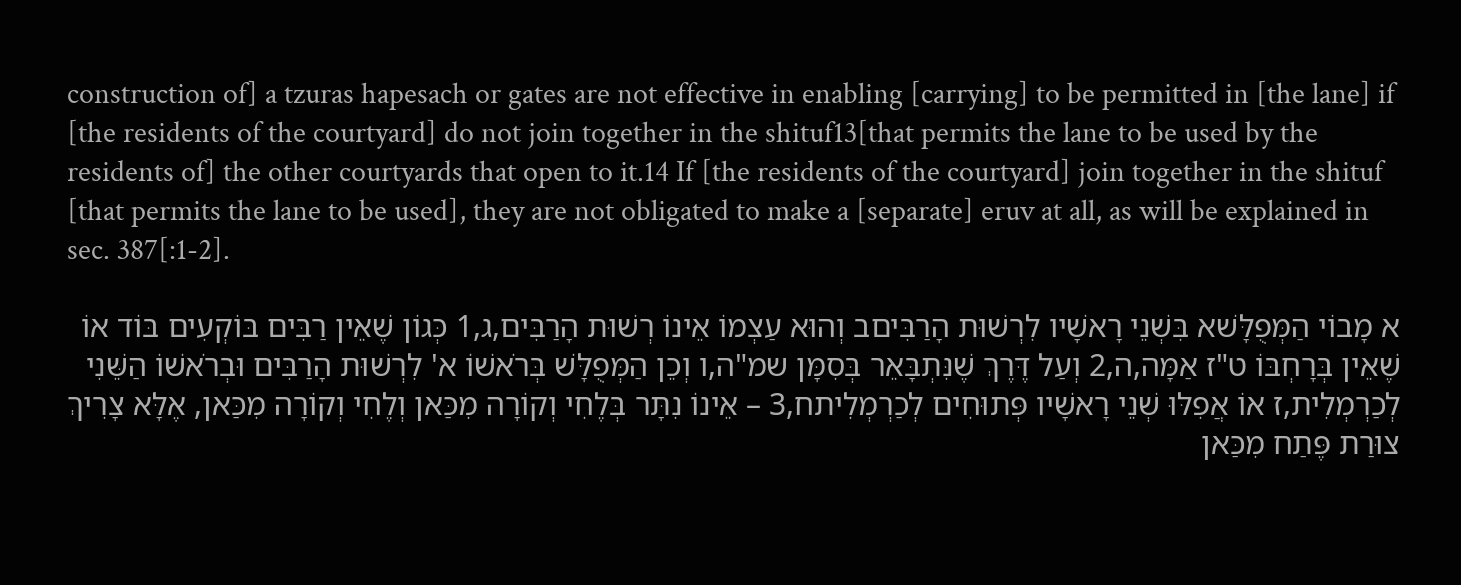construction of] a tzuras hapesach or gates are not effective in enabling [carrying] to be permitted in [the lane] if [the residents of the courtyard] do not join together in the shituf13[that permits the lane to be used by the residents of] the other courtyards that open to it.14 If [the residents of the courtyard] join together in the shituf [that permits the lane to be used], they are not obligated to make a [separate] eruv at all, as will be explained in sec. 387[:1-2].

א מָבוֹי הַמְּפֻלָּשׁא בִּשְׁנֵי רָאשָׁיו לִרְשׁוּת הָרַבִּיםב וְהוּא עַצְמוֹ אֵינוֹ רְשׁוּת הָרַבִּים,ג,1 כְּגוֹן שֶׁאֵין רַבִּים בּוֹקְעִים בּוֹד אוֹ שֶׁאֵין בְּרָחְבּוֹ ט"ז אַמָּה,ה,2 וְעַל דֶּרֶךְ שֶׁנִּתְבָּאֵר בְּסִמָּן שמ"ה,ו וְכֵן הַמְּפֻלָּשׁ בְּרֹאשׁוֹ א' לִרְשׁוּת הָרַבִּים וּבְרֹאשׁוֹ הַשֵּׁנִי לְכַרְמְלִית,ז אוֹ אֲפִלּוּ שְׁנֵי רָאשָׁיו פְּתוּחִים לְכַרְמְלִיתח,3 – אֵינוֹ נִתָּר בְּלֶחִי וְקוֹרָה מִכַּאן וְלֶחִי וְקוֹרָה מִכַּאן, אֶלָּא צָרִיךְ צוּרַת פֶּתַח מִכַּאן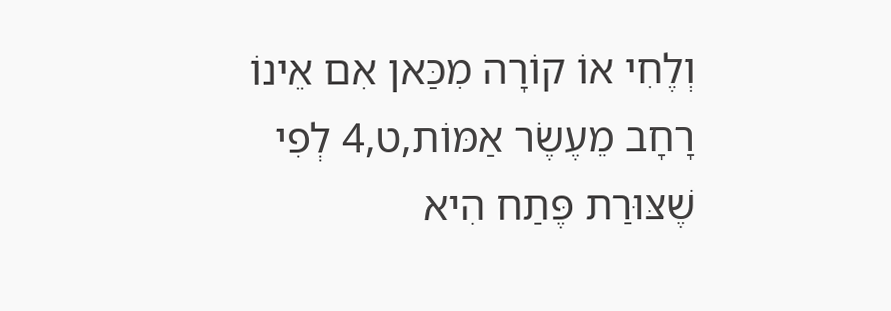וְלֶחִי אוֹ קוֹרָה מִכַּאן אִם אֵינוֹ רָחָב מֵעֶשֶׂר אַמּוֹת,ט,4 לְפִי שֶׁצּוּרַת פֶּתַח הִיא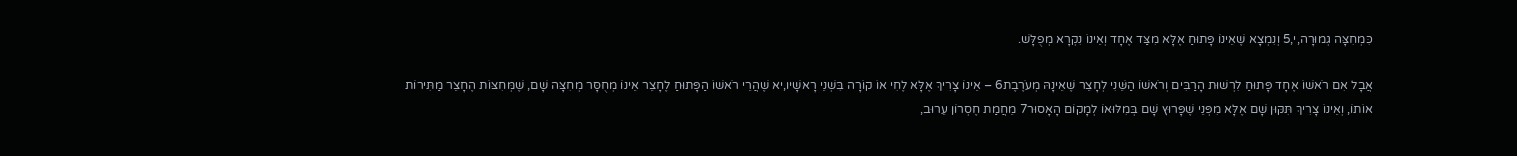כִּמְחִצָּה גְמוּרָה,י,5 וְנִמְצָא שֶׁאֵינוֹ פָּתוּחַ אֶלָּא מִצַּד אֶחָד וְאֵינוֹ נִקְרָא מְפֻלָּשׁ.

אֲבָל אִם רֹאשׁוֹ אֶחָד פָּתוּחַ לִרְשׁוּת הָרַבִּים וְרֹאשׁוֹ הַשֵּׁנִי לְחָצֵר שֶׁאֵינָהּ מְעֹרֶבֶת6 – אֵינוֹ צָרִיךְ אֶלָּא לֶחִי אוֹ קוֹרָה בִּשְׁנֵי רָאשָׁיו,יא שֶׁהֲרֵי רֹאשׁוֹ הַפָּתוּחַ לֶחָצֵר אֵינוֹ מְחֻסָּר מְחִצָּה שָׁם, שֶׁמְּחִצּוֹת הֶחָצֵר מַתִּירוֹת אוֹתוֹ, וְאֵינוֹ צָרִיךְ תִּקּוּן שָׁם אֶלָּא מִפְּנֵי שֶׁפָּרוּץ שָׁם בְּמִלּוּאוֹ לְמָקוֹם הָאָסוּר7 מֵחֲמַת חֶסְרוֹן עֵרוּב,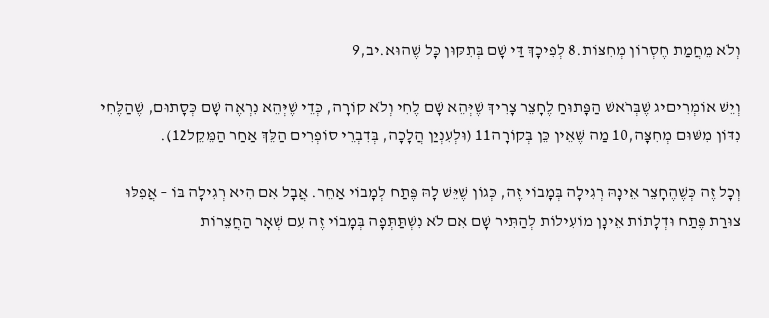וְלֹא מֵחֲמַת חֶסְרוֹן מְחִצּוֹת.8 לְפִיכָךְ דַּי שָׁם בְּתִקּוּן כָּל שֶׁהוּא.יב,9

וְיֵשׁ אוֹמְרִיםיג שֶׁבְּרֹאשׁ הַפָּתוּחַ לֶחָצֵר צָרִיךְ שֶׁיְּהֵא שָׁם לֶחִי וְלֹא קוֹרָה, כְּדֵי שֶׁיְּהֵא נִרְאֶה שָׁם כְּסָתוּם, שֶׁהַלֶּחִי נִדּוֹן מִשּׁוּם מְחִצָּה,10 מַה שֶּׁאֵין כֵּן בְּקוֹרָה11 (וּלְעִנְיַן הֲלָכָה, בְּדִבְרֵי סוֹפְרִים הַלֵּךְ אַחַר הַמֵּקֵל12).

וְכָל זֶה כְּשֶׁהֶחָצֵר אֵינָהּ רְגִילָה בְּמָבוֹי זֶה, כְּגוֹן שֶׁיֵּשׁ לָהּ פֶּתַח לְמָבוֹי אַחֵר. אֲבָל אִם הִיא רְגִילָה בּוֹ – אֲפִלּוּ צוּרַת פֶּתַח וּדְלָתוֹת אֵינָן מוֹעִילוֹת לְהַתִּיר שָׁם אִם לֹא נִשְׁתַּתְּפָה בְּמָבוֹי זֶה עִם שְׁאָר הַחֲצֵרוֹת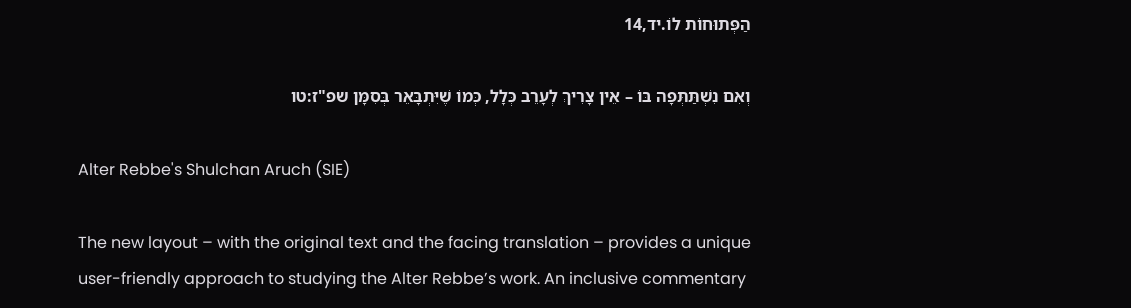הַפְּתוּחוֹת לוֹ.יד,14

וְאִם נִשְׁתַּתְּפָה בּוֹ – אֵין צָרִיךְ לְעָרֵב כְּלָל, כְּמוֹ שֶׁיִּתְבָּאֵר בְּסִמָּן שפ"ז:טו

Alter Rebbe's Shulchan Aruch (SIE)

The new layout – with the original text and the facing translation – provides a unique user-friendly approach to studying the Alter Rebbe’s work. An inclusive commentary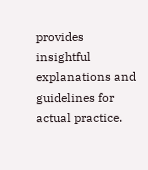provides insightful explanations and guidelines for actual practice.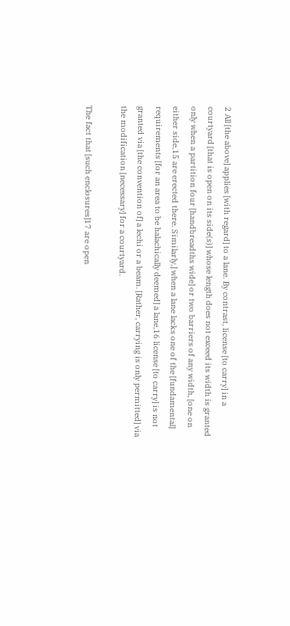2 All [the above] applies [with regard] to a lane. By contrast, license [to carry] in a courtyard [that is open on its side(s)] whose length does not exceed its width is granted only when a partition four [handbreadths wide] or two barriers of any width, [one on either side,15 are erected there. Similarly,] when a lane lacks one of the [fundamental] requirements [for an area to be halachically deemed] a lane,16 license [to carry] is not granted via [the convention of] a lechi or a beam. [Rather, carrying is only permitted] via the modification [necessary] for a courtyard.

The fact that [such enclosures]17 are open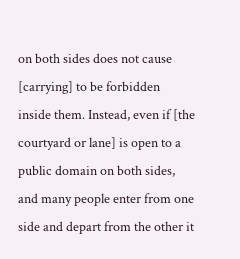on both sides does not cause [carrying] to be forbidden inside them. Instead, even if [the courtyard or lane] is open to a public domain on both sides, and many people enter from one side and depart from the other it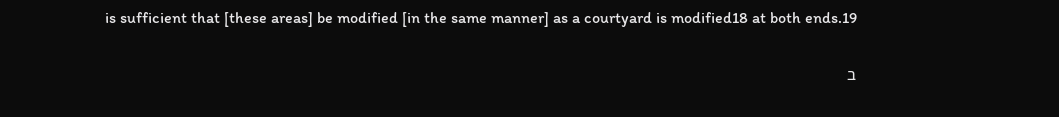is sufficient that [these areas] be modified [in the same manner] as a courtyard is modified18 at both ends.19

ב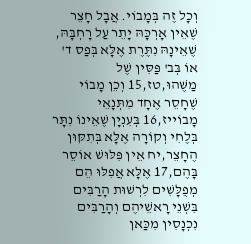וְכָל זֶה בְּמָבוֹי. אֲבָל חָצֵר שֶׁאֵין אָרְכָּהּ יָתֵר עַל רָחְבָּהּ, שֶׁאֵינָהּ נִתֶּרֶת אֶלָּא בְּפַס ד' אוֹ בְּב' פַּסִּין שֶׁל מַשֶּׁהוּ,טז,15 וְכֵן מָבוֹי שֶׁחָסֵר אֶחָד מִתְּנָאֵי מָבוֹייז,16 בְּעִנְיָן שֶׁאֵינוֹ נִתָּר בְּלֶחִי וְקוֹרָה אֶלָּא בְּתִקּוּן הֶחָצֵר,יח אֵין פִּלּוּשׁ אוֹסֵר בָּהֶם,17 אֶלָּא אֲפִלּוּ הֵם מְפֻלָּשִׁים לִרְשׁוּת הָרַבִּים בִּשְׁנֵי רָאשֵׁיהֶם וְהָרַבִּים נִכְנָסִין מִכַּאן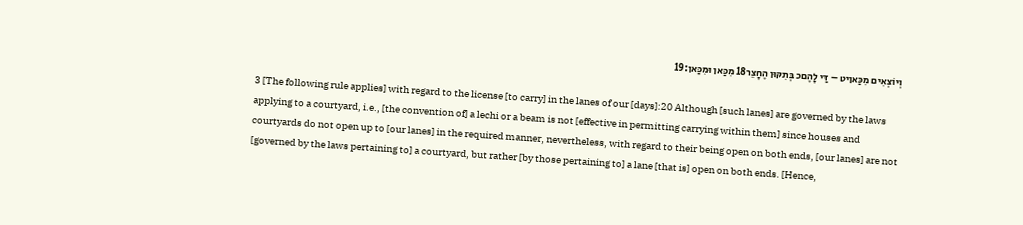וְיוֹצְאִים מִכַּאןיט – דַּי לָהֶםכ בְּתִקּוּן הֶחָצֵר18 מִכַּאן וּמִכַּאן:19

3 [The following rule applies] with regard to the license [to carry] in the lanes of our [days]:20 Although [such lanes] are governed by the laws applying to a courtyard, i.e., [the convention of] a lechi or a beam is not [effective in permitting carrying within them] since houses and courtyards do not open up to [our lanes] in the required manner, nevertheless, with regard to their being open on both ends, [our lanes] are not [governed by the laws pertaining to] a courtyard, but rather [by those pertaining to] a lane [that is] open on both ends. [Hence,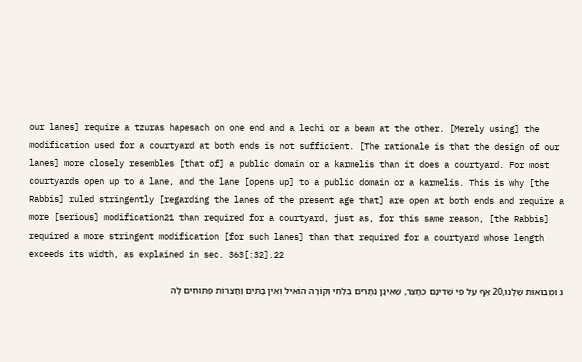our lanes] require a tzuras hapesach on one end and a lechi or a beam at the other. [Merely using] the modification used for a courtyard at both ends is not sufficient. [The rationale is that the design of our lanes] more closely resembles [that of] a public domain or a karmelis than it does a courtyard. For most courtyards open up to a lane, and the lane [opens up] to a public domain or a karmelis. This is why [the Rabbis] ruled stringently [regarding the lanes of the present age that] are open at both ends and require a more [serious] modification21 than required for a courtyard, just as, for this same reason, [the Rabbis] required a more stringent modification [for such lanes] than that required for a courtyard whose length exceeds its width, as explained in sec. 363[:32].22

ג וּמְבוֹאוֹת שֶׁלָּנוּ,20 אַף עַל פִּי שֶׁדִּינָם כְּחָצֵר, שֶׁאֵינָן נִתָּרִים בְּלֶחִי וְקוֹרָה הוֹאִיל וְאֵין בָּתִּים וַחֲצֵרוֹת פְּתוּחִים לָהּ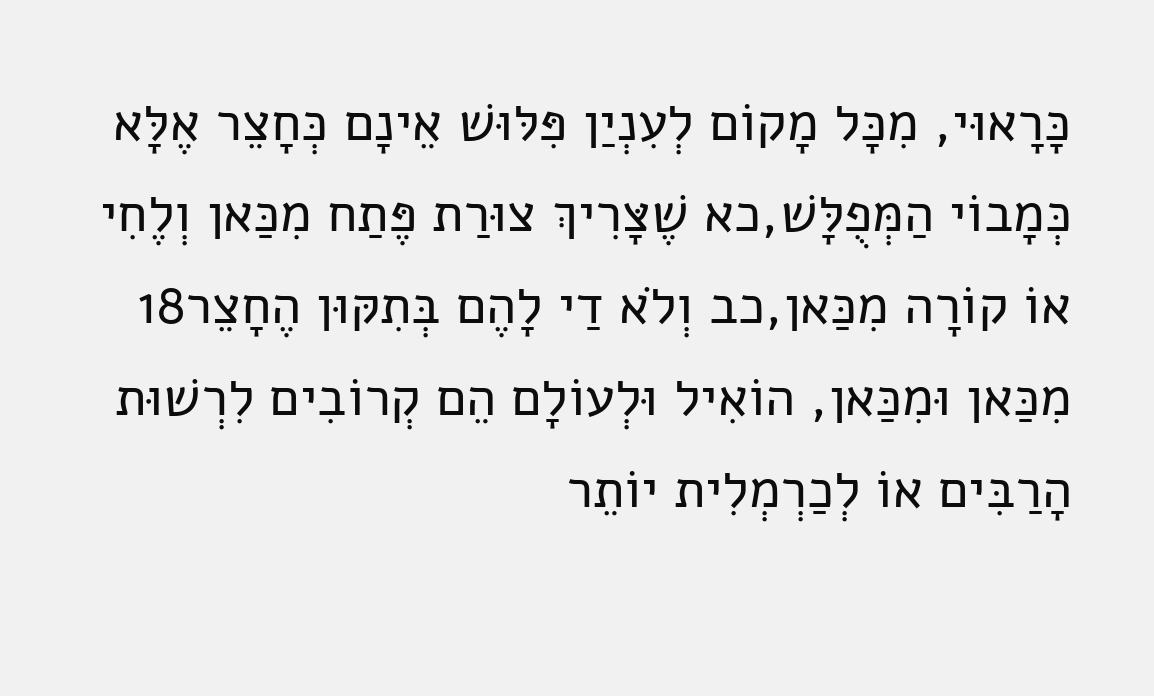כָּרָאוּי, מִכָּל מָקוֹם לְעִנְיַן פִּלּוּשׁ אֵינָם כְּחָצֵר אֶלָּא כְּמָבוֹי הַמְּפֻלָּשׁ,כא שֶׁצָּרִיךְ צוּרַת פֶּתַח מִכַּאן וְלֶחִי אוֹ קוֹרָה מִכַּאן,כב וְלֹא דַי לָהֶם בְּתִקּוּן הֶחָצֵר18 מִכַּאן וּמִכַּאן, הוֹאִיל וּלְעוֹלָם הֵם קְרוֹבִים לִרְשׁוּת הָרַבִּים אוֹ לְכַרְמְלִית יוֹתֵר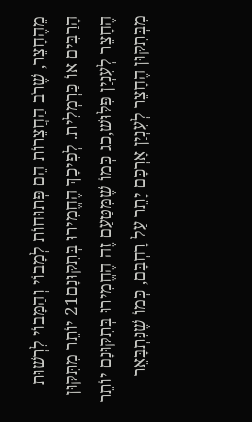מֵהֶחָצֵר, שֶׁרֹב הַחֲצֵרוֹת הֵם פְּתוּחוֹת לְמָבוֹי וְהַמָּבוֹי לִרְשׁוּת הָרַבִּים אוֹ כַּרְמְלִית. לְפִיכָךְ הֶחֱמִירוּ בְּתִקּוּנָם21 יוֹתֵר מִתִּקּוּן הֶחָצֵר לְעִנְיַן פִּלּוּשׁ,כג כְּמוֹ שֶׁמִּטַּעַם זֶה הֶחֱמִירוּ בְּתִקּוּנָם יוֹתֵר מִבְּתִקּוּן הֶחָצֵר לְעִנְיַן אָרְכָּם יָתֵר עַל רָחְבָּם, כְּמוֹ שֶׁנִּתְבָּאֵר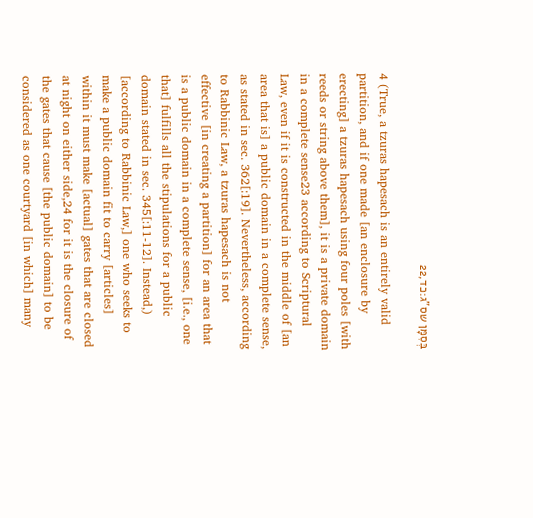בְּסִמָּן שס"ג:כד,22

4 (True, a tzuras hapesach is an entirely valid partition, and if one made [an enclosure by erecting] a tzuras hapesach using four poles [with reeds or string above them], it is a private domain in a complete sense23 according to Scriptural Law, even if it is constructed in the middle of [an area that is] a public domain in a complete sense, as stated in sec. 362[:19]. Nevertheless, according to Rabbinic Law, a tzuras hapesach is not effective [in creating a partition] for an area that is a public domain in a complete sense, [i.e., one that] fulfills all the stipulations for a public domain stated in sec. 345[:11-12]. Instead,) [according to Rabbinic Law,] one who seeks to make a public domain fit to carry [articles] within it must make [actual] gates that are closed at night on either side,24 for it is the closure of the gates that cause [the public domain] to be considered as one courtyard [in which] many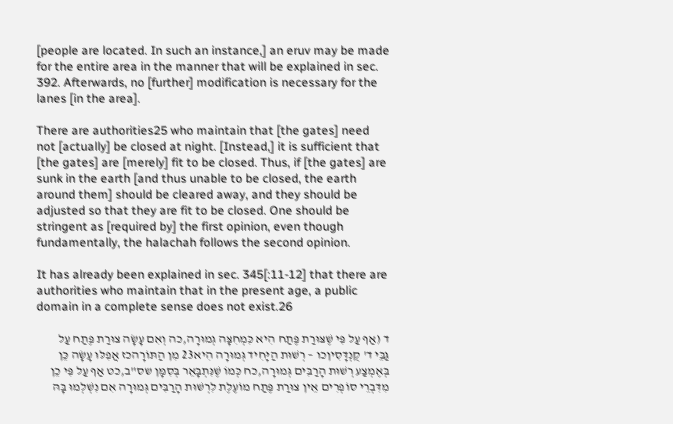[people are located. In such an instance,] an eruv may be made for the entire area in the manner that will be explained in sec. 392. Afterwards, no [further] modification is necessary for the lanes [in the area].

There are authorities25 who maintain that [the gates] need not [actually] be closed at night. [Instead,] it is sufficient that [the gates] are [merely] fit to be closed. Thus, if [the gates] are sunk in the earth [and thus unable to be closed, the earth around them] should be cleared away, and they should be adjusted so that they are fit to be closed. One should be stringent as [required by] the first opinion, even though fundamentally, the halachah follows the second opinion.

It has already been explained in sec. 345[:11-12] that there are authorities who maintain that in the present age, a public domain in a complete sense does not exist.26

ד (אַף עַל פִּי שֶׁצּוּרַת פֶּתַח הִיא כִּמְחִצָּה גְמוּרָה,כה וְאִם עָשָׂה צוּרַת פֶּתַח עַל גַּבֵּי ד' קֻנְדָּסִיןכו – רְשׁוּת הַיָּחִיד גְּמוּרָה הִיא23 מִן הַתּוֹרָהכז אֲפִלּוּ עָשָׂה כֵּן בְּאֶמְצַע רְשׁוּת הָרַבִּים גְּמוּרָה,כח כְּמוֹ שֶׁנִּתְבָּאֵר בְּסִמָּן שס"ב,כט אַף עַל פִּי כֵן מִדִּבְרֵי סוֹפְרִים אֵין צוּרַת פֶּתַח מוֹעֶלֶת לִרְשׁוּת הָרַבִּים גְּמוּרָה אִם נִשְׁלְמוּ בָּהּ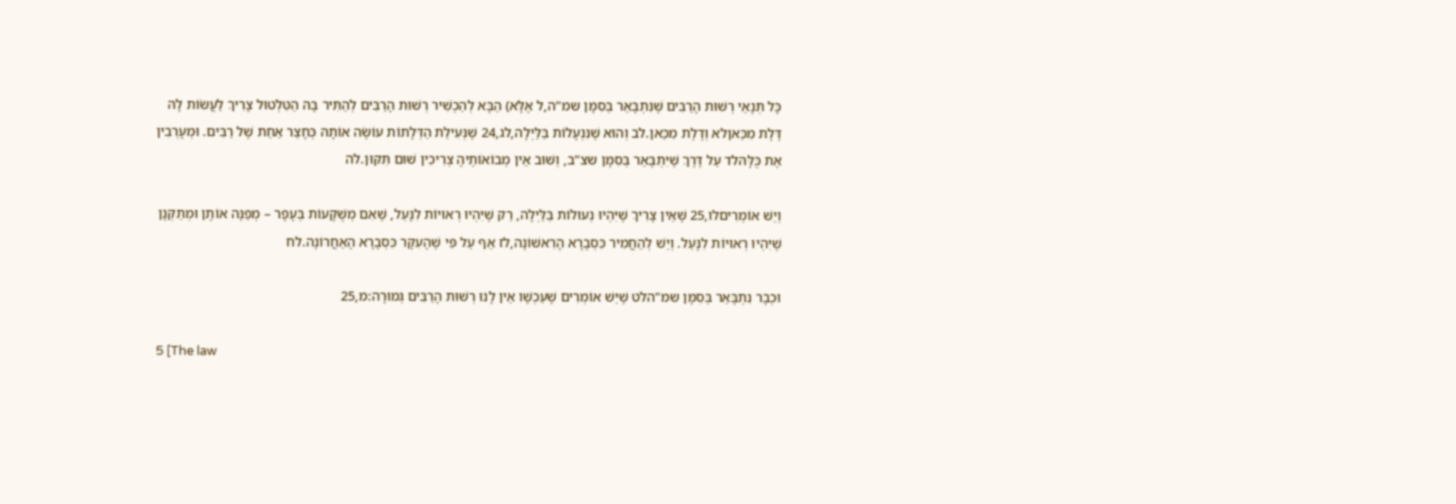כָּל תְּנָאֵי רְשׁוּת הָרַבִּים שֶׁנִּתְבָּאֵר בְּסִמָּן שמ"ה,ל אֶלָּא) הַבָּא לְהַכְשִׁיר רְשׁוּת הָרַבִּים לְהַתִּיר בָּהּ הַטִּלְטוּל צָרִיךְ לַעֲשׂוֹת לָהּ דֶּלֶת מִכַּאןלא וְדֶלֶת מִכַּאן.לב וְהוּא שֶׁנִּנְעָלוֹת בַּלַּיְלָה,לג,24 שֶׁנְּעִילַת הַדְּלָתוֹת עוֹשֶׂה אוֹתָהּ כְּחָצֵר אַחַת שֶׁל רַבִּים. וּמְעָרְבִין אֶת כֻּלָּהּלד עַל דֶּרֶךְ שֶׁיִּתְבָּאֵר בְּסִמָּן שצ"ב, וְשׁוּב אֵין מְבוֹאוֹתֶיהָ צְרִיכִין שׁוּם תִּקּוּן.לה

וְיֵשׁ אוֹמְרִיםלו,25 שֶׁאֵין צָרִיךְ שֶׁיִּהְיוּ נְעוּלוֹת בַּלַּיְלָה, רַק שֶׁיִּהְיוּ רְאוּיוֹת לִנָּעֵל, שֶׁאִם מְשֻׁקָּעוֹת בְּעָפָר – מְפַנֶּה אוֹתָן וּמְתַקְּנָן שֶׁיִּהְיוּ רְאוּיוֹת לִנָּעֵל. וְיֵשׁ לְהַחֲמִיר כִּסְבָרָא הָרִאשׁוֹנָה,לז אַף עַל פִּי שֶׁהָעִקָּר כִּסְבָרָא הָאַחֲרוֹנָה.לח

וּכְבָר נִתְבָּאֵר בְּסִמָּן שמ"הלט שֶׁיֵּשׁ אוֹמְרִים שֶׁעַכְשָׁו אֵין לָנוּ רְשׁוּת הָרַבִּים גְּמוּרָה:מ,25

5 [The law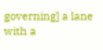governing] a lane with a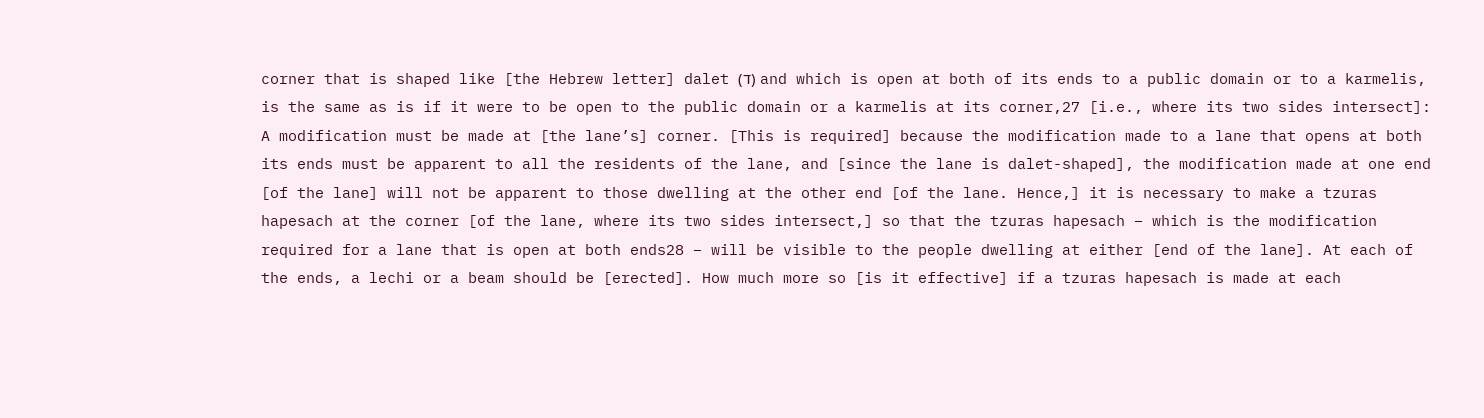corner that is shaped like [the Hebrew letter] dalet (ד) and which is open at both of its ends to a public domain or to a karmelis, is the same as is if it were to be open to the public domain or a karmelis at its corner,27 [i.e., where its two sides intersect]: A modification must be made at [the lane’s] corner. [This is required] because the modification made to a lane that opens at both its ends must be apparent to all the residents of the lane, and [since the lane is dalet-shaped], the modification made at one end [of the lane] will not be apparent to those dwelling at the other end [of the lane. Hence,] it is necessary to make a tzuras hapesach at the corner [of the lane, where its two sides intersect,] so that the tzuras hapesach – which is the modification required for a lane that is open at both ends28 – will be visible to the people dwelling at either [end of the lane]. At each of the ends, a lechi or a beam should be [erected]. How much more so [is it effective] if a tzuras hapesach is made at each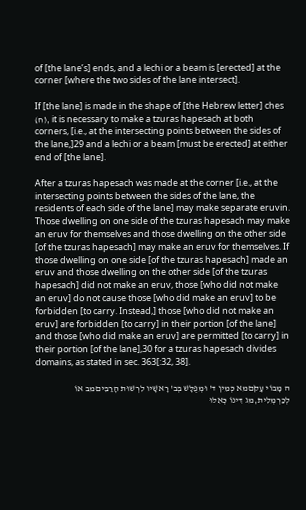of [the lane’s] ends, and a lechi or a beam is [erected] at the corner [where the two sides of the lane intersect].

If [the lane] is made in the shape of [the Hebrew letter] ches (ח), it is necessary to make a tzuras hapesach at both corners, [i.e., at the intersecting points between the sides of the lane,]29 and a lechi or a beam [must be erected] at either end of [the lane].

After a tzuras hapesach was made at the corner [i.e., at the intersecting points between the sides of the lane, the residents of each side of the lane] may make separate eruvin. Those dwelling on one side of the tzuras hapesach may make an eruv for themselves and those dwelling on the other side [of the tzuras hapesach] may make an eruv for themselves. If those dwelling on one side [of the tzuras hapesach] made an eruv and those dwelling on the other side [of the tzuras hapesach] did not make an eruv, those [who did not make an eruv] do not cause those [who did make an eruv] to be forbidden [to carry. Instead,] those [who did not make an eruv] are forbidden [to carry] in their portion [of the lane] and those [who did make an eruv] are permitted [to carry] in their portion [of the lane],30 for a tzuras hapesach divides domains, as stated in sec. 363[:32, 38].

ה מָבוֹי עָקֹםמא כְּמִין ד' וּמְפֻלָּשׁ בְּב' רָאשָׁיו לִרְשׁוּת הָרַבִּיםמב אוֹ לְכַרְמְלִית,מג דִּינוֹ כְּאִלּוּ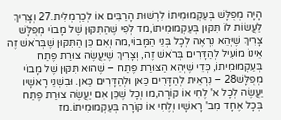הָיָה מְפֻלָּשׁ בְּעַקְמוּמִיתוֹ לִרְשׁוּת הָרַבִּים אוֹ לְכַרְמְלִית.27 וְצָרִיךְ לַעֲשׂוֹת לוֹ תִּקּוּן בְּעַקְמוּמִיתוֹ,מד לְפִי שֶׁהַתִּקּוּן שֶׁל מָבוֹי מְפֻלָּשׁ צָרִיךְ שֶׁיְּהֵא נִרְאֶה לְכָל בְּנֵי הַמָּבוֹי,מה וְאִם כֵּן הַתִּקּוּן שֶׁבְּרֹאשׁ זֶה אֵינוֹ מוֹעִיל לְהַדָּרִים בְּרֹאשׁ זֶה, וְצָרִיךְ שֶׁיַּעֲשֶׂה צוּרַת פֶּתַח בְּעַקְמוּמִיתוֹ, כְּדֵי שֶׁיְּהֵא הַצּוּרַת פֶּתַח – שֶׁהוּא תִּקּוּן שֶׁל מָבוֹי מְפֻלָּשׁ28 – נִרְאֵית לְהַדָּרִים כַּאן וּלְהַדָּרִים כַּאן. וּבִשְׁנֵי רָאשָׁיו יַעֲשֶׂה לְכָל א' לֶחִי אוֹ קוֹרָה,מו וְכָל שֶׁכֵּן אִם יַעֲשֶׂה צוּרַת פֶּתַח בְּכָל אֶחָד מִב' רָאשָׁיו וְלֶחִי אוֹ קוֹרָה בְּעַקְמוּמִיתוֹ.מז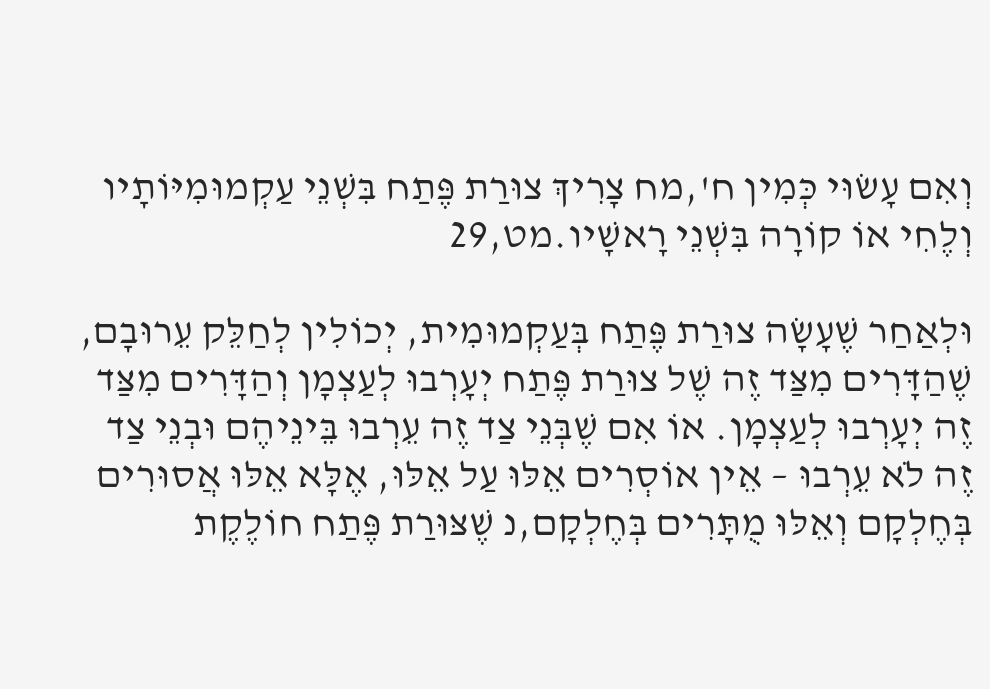וְאִם עָשׂוּי כְּמִין ח',מח צָרִיךְ צוּרַת פֶּתַח בִּשְׁנֵי עַקְמוּמִיּוֹתָיו וְלֶחִי אוֹ קוֹרָה בִּשְׁנֵי רָאשָׁיו.מט,29

וּלְאַחַר שֶׁעָשָׂה צוּרַת פֶּתַח בְּעַקְמוּמִית, יְכוֹלִין לְחַלֵּק עֵרוּבָם, שֶׁהַדָּרִים מִצַּד זֶה שֶׁל צוּרַת פֶּתַח יְעָרְבוּ לְעַצְמָן וְהַדָּרִים מִצַּד זֶה יְעָרְבוּ לְעַצְמָן. אוֹ אִם שֶׁבְּנֵי צַד זֶה עֵרְבוּ בֵּינֵיהֶם וּבְנֵי צַד זֶה לֹא עֵרְבוּ – אֵין אוֹסְרִים אֵלּוּ עַל אֵלּוּ, אֶלָּא אֵלּוּ אֲסוּרִים בְּחֶלְקָם וְאֵלּוּ מֻתָּרִים בְּחֶלְקָם,נ שֶׁצּוּרַת פֶּתַח חוֹלֶקֶת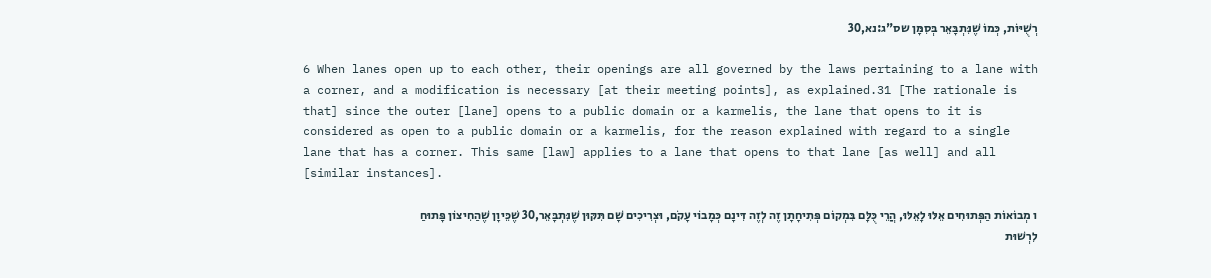רְשֻׁיּוֹת, כְּמוֹ שֶׁנִּתְבָּאֵר בְּסִמָּן שס"ג:נא,30

6 When lanes open up to each other, their openings are all governed by the laws pertaining to a lane with a corner, and a modification is necessary [at their meeting points], as explained.31 [The rationale is that] since the outer [lane] opens to a public domain or a karmelis, the lane that opens to it is considered as open to a public domain or a karmelis, for the reason explained with regard to a single lane that has a corner. This same [law] applies to a lane that opens to that lane [as well] and all [similar instances].

ו מְבוֹאוֹת הַפְּתוּחִים אֵלּוּ לָאֵלּוּ, הֲרֵי כֻּלָּם בִּמְקוֹם פְּתִיחָתָן זֶה לְזֶה דִּינָם כְּמָבוֹי עָקֹם, וּצְרִיכִים שָׁם תִּקּוּן שֶׁנִּתְבָּאֵר,30 שֶׁכֵּיוָן שֶׁהַחִיצוֹן פָּתוּחַ לִרְשׁוּת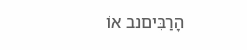הָרַבִּיםנב אוֹ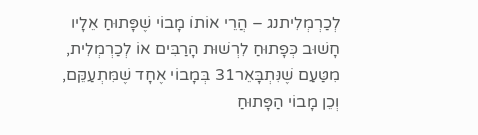לְכַרְמְלִיתנג – הֲרֵי אוֹתוֹ מָבוֹי שֶׁפָּתוּחַ אֵלָיו חָשׁוּב כְּפָתוּחַ לִרְשׁוּת הָרַבִּים אוֹ לְכַרְמְלִית, מִטַּעַם שֶׁנִּתְבָּאֵר31 בְּמָבוֹי אֶחָד שֶׁמִּתְעַקֵּם, וְכֵן מָבוֹי הַפָּתוּחַ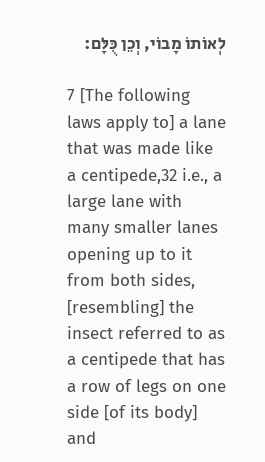לְאוֹתוֹ מָבוֹי, וְכֵן כֻּלָּם:

7 [The following laws apply to] a lane that was made like a centipede,32 i.e., a large lane with many smaller lanes opening up to it from both sides, [resembling] the insect referred to as a centipede that has a row of legs on one side [of its body] and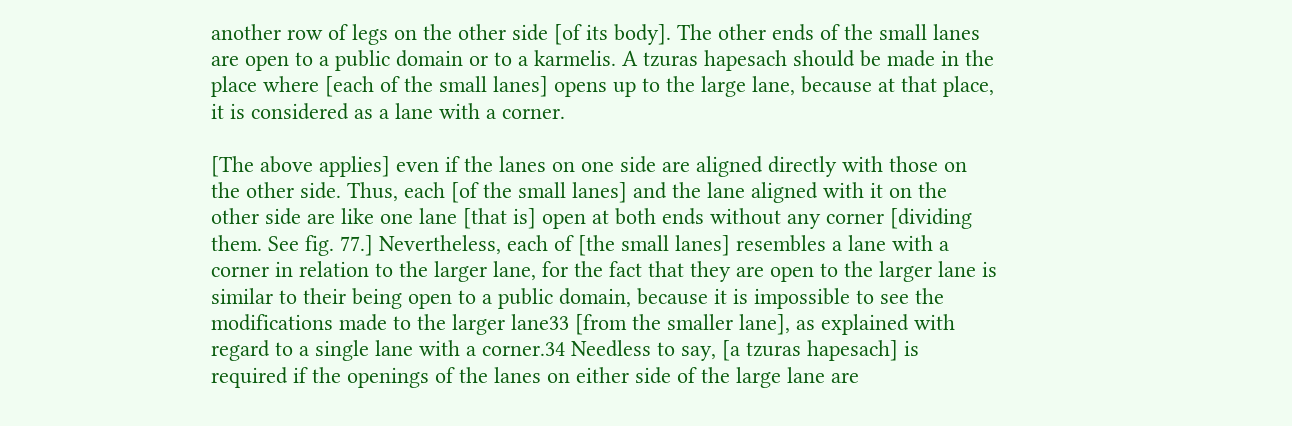another row of legs on the other side [of its body]. The other ends of the small lanes are open to a public domain or to a karmelis. A tzuras hapesach should be made in the place where [each of the small lanes] opens up to the large lane, because at that place, it is considered as a lane with a corner.

[The above applies] even if the lanes on one side are aligned directly with those on the other side. Thus, each [of the small lanes] and the lane aligned with it on the other side are like one lane [that is] open at both ends without any corner [dividing them. See fig. 77.] Nevertheless, each of [the small lanes] resembles a lane with a corner in relation to the larger lane, for the fact that they are open to the larger lane is similar to their being open to a public domain, because it is impossible to see the modifications made to the larger lane33 [from the smaller lane], as explained with regard to a single lane with a corner.34 Needless to say, [a tzuras hapesach] is required if the openings of the lanes on either side of the large lane are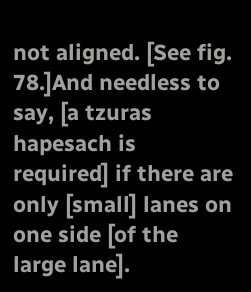not aligned. [See fig. 78.]And needless to say, [a tzuras hapesach is required] if there are only [small] lanes on one side [of the large lane].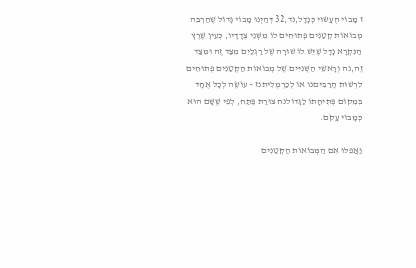ז מָבוֹי הֶעָשׂוּי כְּנָדָל,נד,32 דְּהַיְנוּ מָבוֹי גָּדוֹל שֶׁהַרְבֵּה מְבוֹאוֹת קְטַנִּים פְּתוּחִים לוֹ מִשְּׁנֵי צְדָדָיו, כְּעֵין שֶׁרֶץ הַנִּקְרָא נָדָל שֶׁיֵּשׁ לוֹ שׁוּרָה שֶׁל רַגְלַיִם מִצַּד זֶה וּמִצַּד זֶה,נה וְרָאשֵׁי הַשְּׁנִיִּים שֶׁל מְבוֹאוֹת הַקְּטַנִּים פְּתוּחִים לִרְשׁוּת הָרַבִּיםנו אוֹ לְכַרְמְלִיתנז – עוֹשֶׂה לְכָל אֶחָד בִּמְקוֹם פְּתִיחָתוֹ לַגָּדוֹלנח צוּרַת פֶּתַח, לְפִי שֶׁשָּׁם הוּא כְּמָבוֹי עָקֹם.

וַאֲפִלּוּ אִם הַמְּבוֹאוֹת הַקְּטַנִים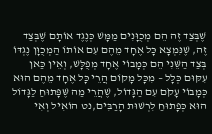שֶׁבְּצַד זֶה הֵם מְכֻוָּנִים מַמָּשׁ כְּנֶגֶד אוֹתָם שֶׁבְּצַד זֶה, שֶׁנִּמְצָא כָּל אֶחָד מֵהֶם עִם אוֹתוֹ הַמְכֻוָּן נֶגְדּוֹ בְּצַד הַשֵּׁנִי הֵם כְּמָבוֹי אֶחָד מְפֻלָּשׁ, וְאֵין כַּאן עִקּוּם כְּלָל – מִכָּל מָקוֹם הֲרֵי כָּל אֶחָד מֵהֶם הוּא כְּמָבוֹי עָקֹם עִם הַגָּדוֹל, שֶׁהֲרֵי מַה שֶּׁפָּתוּחַ לַגָּדוֹל הוּא כְּפָתוּחַ לִרְשׁוּת הָרַבִּים,נט הוֹאִיל וְאִי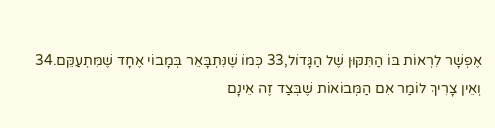אֶפְשָׁר לִרְאוֹת בּוֹ הַתִּקּוּן שֶׁל הַגָּדוֹל,33 כְּמוֹ שֶׁנִּתְבָּאֵר בְּמָבוֹי אֶחָד שֶׁמִּתְעַקֵּם.34 וְאֵין צָרִיךְ לוֹמַר אִם הַמְּבוֹאוֹת שֶׁבְּצַד זֶה אֵינָם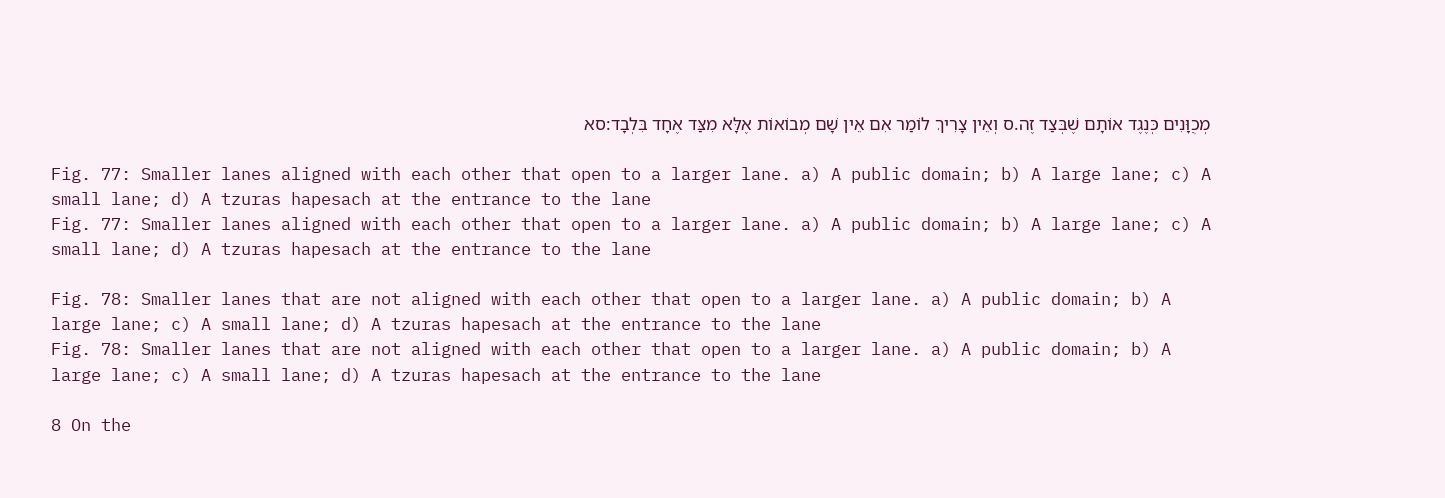מְכֻוָּנִים כְּנֶגֶד אוֹתָם שֶׁבְּצַד זֶה.ס וְאֵין צָרִיךְ לוֹמַר אִם אֵין שָׁם מְבוֹאוֹת אֶלָּא מִצַּד אֶחָד בִּלְבָד:סא

Fig. 77: Smaller lanes aligned with each other that open to a larger lane. a) A public domain; b) A large lane; c) A small lane; d) A tzuras hapesach at the entrance to the lane
Fig. 77: Smaller lanes aligned with each other that open to a larger lane. a) A public domain; b) A large lane; c) A small lane; d) A tzuras hapesach at the entrance to the lane

Fig. 78: Smaller lanes that are not aligned with each other that open to a larger lane. a) A public domain; b) A large lane; c) A small lane; d) A tzuras hapesach at the entrance to the lane
Fig. 78: Smaller lanes that are not aligned with each other that open to a larger lane. a) A public domain; b) A large lane; c) A small lane; d) A tzuras hapesach at the entrance to the lane

8 On the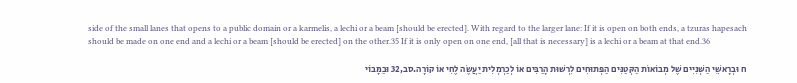side of the small lanes that opens to a public domain or a karmelis, a lechi or a beam [should be erected]. With regard to the larger lane: If it is open on both ends, a tzuras hapesach should be made on one end and a lechi or a beam [should be erected] on the other.35 If it is only open on one end, [all that is necessary] is a lechi or a beam at that end.36

ח וּבְרָאשֵׁי הַשְּׁנִיִּים שֶׁל מְבוֹאוֹת הַקְּטַנִּים הַפְּתוּחִים לִרְשׁוּת הָרַבִּים אוֹ לְכַרְמְלִית יַעֲשֶׂה לֶחִי אוֹ קוֹרָה.סב,32 וּבַמָּבוֹי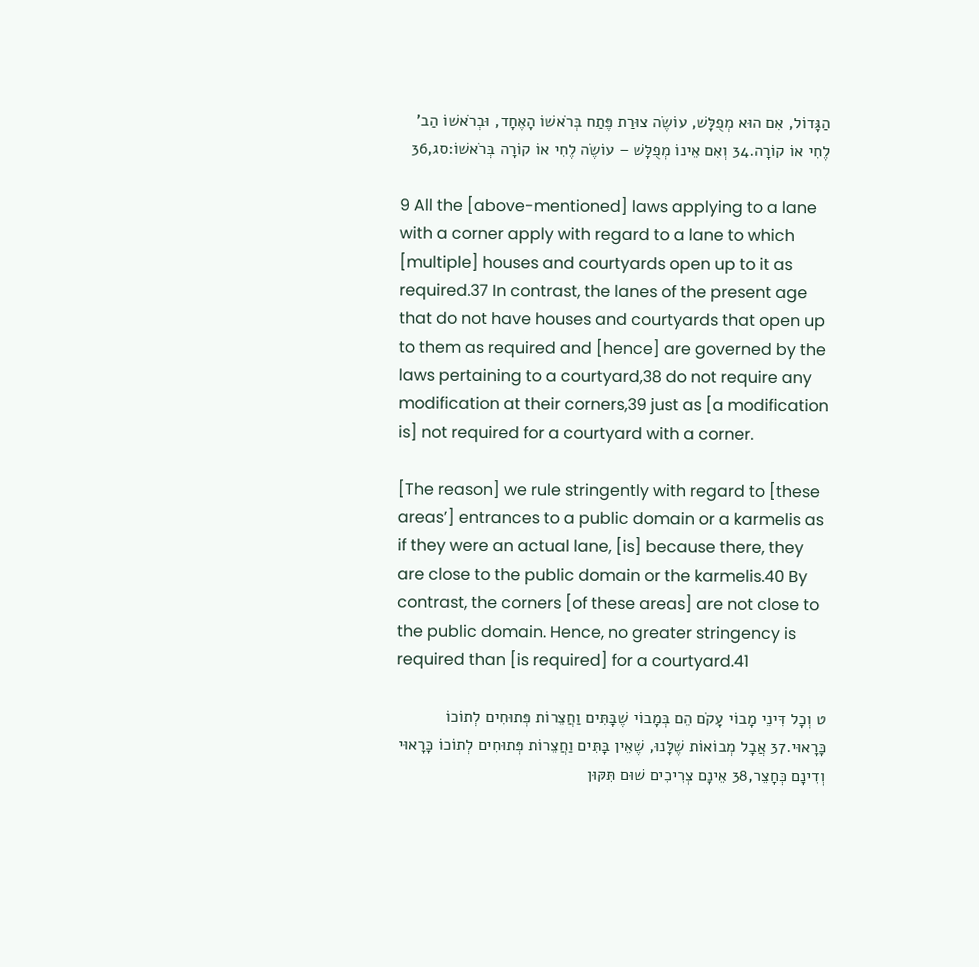הַגָּדוֹל, אִם הוּא מְפֻלָּשׁ, עוֹשֶׂה צוּרַת פֶּתַח בְּרֹאשׁוֹ הָאֶחָד, וּבְרֹאשׁוֹ הַב' לֶחִי אוֹ קוֹרָה.34 וְאִם אֵינוֹ מְפֻלָּשׁ – עוֹשֶׂה לֶחִי אוֹ קוֹרָה בְּרֹאשׁוֹ:סג,36

9 All the [above-mentioned] laws applying to a lane with a corner apply with regard to a lane to which [multiple] houses and courtyards open up to it as required.37 In contrast, the lanes of the present age that do not have houses and courtyards that open up to them as required and [hence] are governed by the laws pertaining to a courtyard,38 do not require any modification at their corners,39 just as [a modification is] not required for a courtyard with a corner.

[The reason] we rule stringently with regard to [these areas’] entrances to a public domain or a karmelis as if they were an actual lane, [is] because there, they are close to the public domain or the karmelis.40 By contrast, the corners [of these areas] are not close to the public domain. Hence, no greater stringency is required than [is required] for a courtyard.41

ט וְכָל דִּינֵי מָבוֹי עָקֹם הֵם בְּמָבוֹי שֶׁבָּתִּים וַחֲצֵרוֹת פְּתוּחִים לְתוֹכוֹ כָּרָאוּי.37 אֲבָל מְבוֹאוֹת שֶׁלָּנוּ, שֶׁאֵין בָּתִּים וַחֲצֵרוֹת פְּתוּחִים לְתוֹכוֹ כָּרָאוּי וְדִינָם כְּחָצֵר,38 אֵינָם צְרִיכִים שׁוּם תִּקּוּן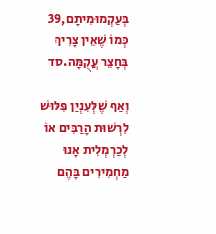בְּעַקְמוּמִיתָם,39 כְּמוֹ שֶׁאֵין צָרִיךְ בְּחָצֵר עֲקֻמָּה.סד

וְאַף שֶׁלְּעִנְיַן פִּלּוּשׁ לִרְשׁוּת הָרַבִּים אוֹ לְכַרְמְלִית אָנוּ מַחְמִירִים בָּהֶם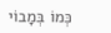כְּמוֹ בְּמָבוֹי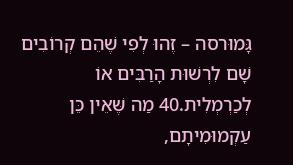גָּמוּרסה – זֶהוּ לְפִי שֶׁהֵם קְרוֹבִים שָׁם לִרְשׁוּת הָרַבִּים אוֹ לְכַרְמְלִית.40 מַה שֶּׁאֵין כֵּן עַקְמוּמִיתָם,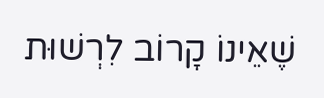שֶׁאֵינוֹ קָרוֹב לִרְשׁוּת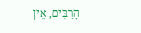הָרַבִּים, אֵין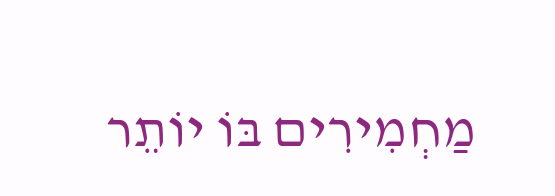מַחְמִירִים בּוֹ יוֹתֵר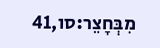מִבְּחָצֵר:סו,41